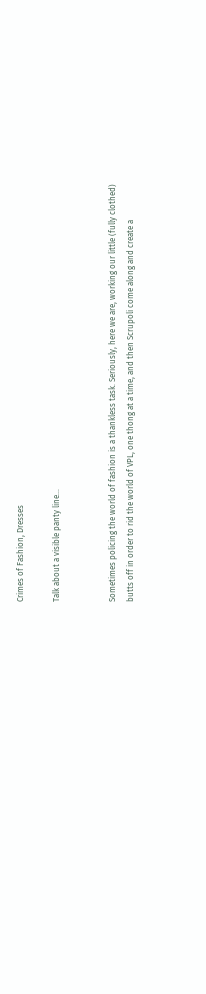Crimes of Fashion, Dresses

Talk about a visible panty line…


Sometimes policing the world of fashion is a thankless task. Seriously, here we are, working our little (fully clothed) butts off in order to rid the world of VPL, one thong at a time, and then Scrupoli come along and create a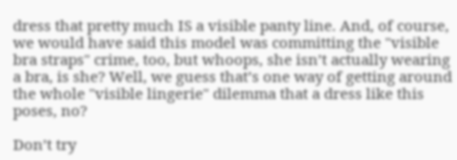dress that pretty much IS a visible panty line. And, of course, we would have said this model was committing the "visible bra straps" crime, too, but whoops, she isn’t actually wearing a bra, is she? Well, we guess that’s one way of getting around the whole "visible lingerie" dilemma that a dress like this poses, no?

Don’t try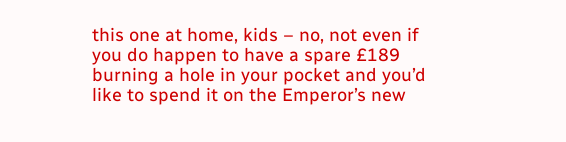this one at home, kids – no, not even if you do happen to have a spare £189 burning a hole in your pocket and you’d like to spend it on the Emperor’s new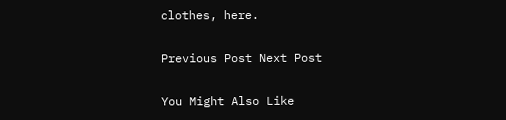clothes, here.

Previous Post Next Post

You Might Also Like